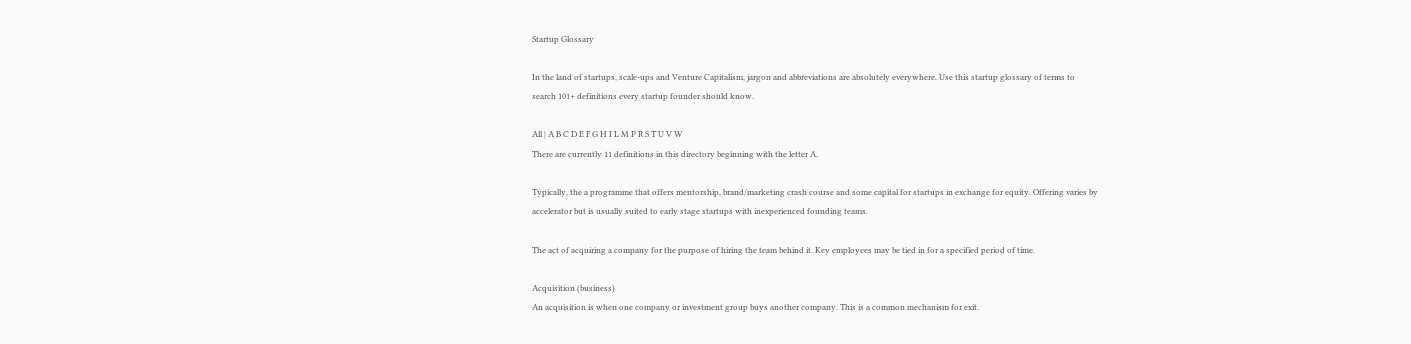Startup Glossary

In the land of startups, scale-ups and Venture Capitalism, jargon and abbreviations are absolutely everywhere. Use this startup glossary of terms to search 101+ definitions every startup founder should know.

All | A B C D E F G H I L M P R S T U V W
There are currently 11 definitions in this directory beginning with the letter A.

Typically, the a programme that offers mentorship, brand/marketing crash course and some capital for startups in exchange for equity. Offering varies by accelerator but is usually suited to early stage startups with inexperienced founding teams.

The act of acquiring a company for the purpose of hiring the team behind it. Key employees may be tied in for a specified period of time.

Acquisition (business)
An acquisition is when one company or investment group buys another company. This is a common mechanism for exit.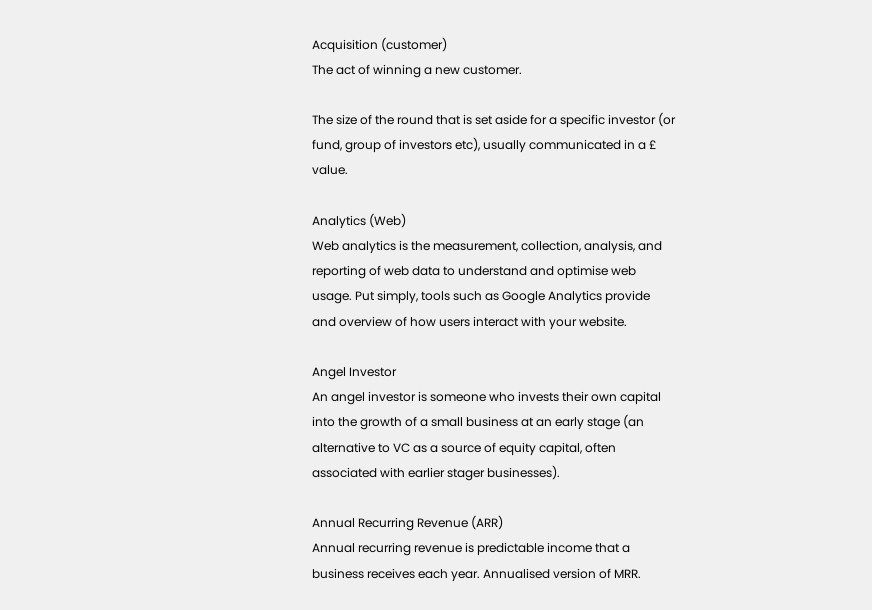Acquisition (customer)
The act of winning a new customer.

The size of the round that is set aside for a specific investor (or fund, group of investors etc), usually communicated in a £ value.

Analytics (Web)
Web analytics is the measurement, collection, analysis, and reporting of web data to understand and optimise web usage. Put simply, tools such as Google Analytics provide and overview of how users interact with your website.

Angel Investor
An angel investor is someone who invests their own capital into the growth of a small business at an early stage (an alternative to VC as a source of equity capital, often associated with earlier stager businesses).

Annual Recurring Revenue (ARR)
Annual recurring revenue is predictable income that a business receives each year. Annualised version of MRR.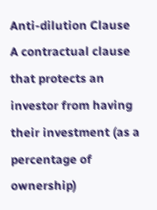Anti-dilution Clause
A contractual clause that protects an investor from having their investment (as a percentage of ownership)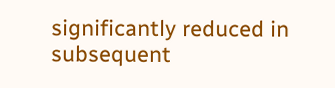significantly reduced in subsequent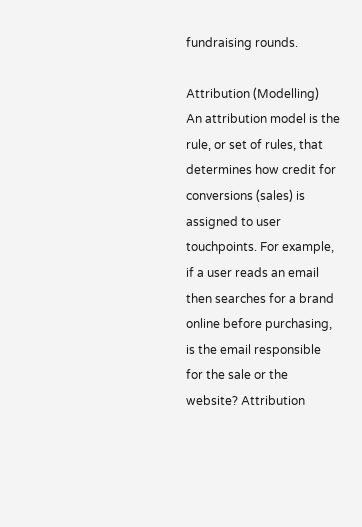fundraising rounds.

Attribution (Modelling)
An attribution model is the rule, or set of rules, that determines how credit for conversions (sales) is assigned to user touchpoints. For example, if a user reads an email then searches for a brand online before purchasing, is the email responsible for the sale or the website? Attribution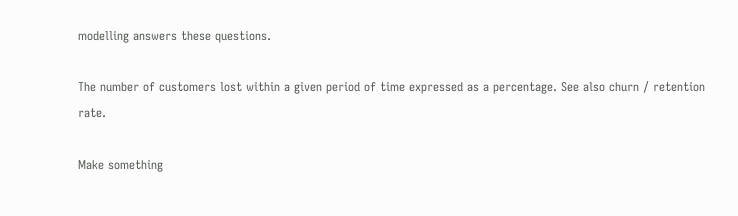modelling answers these questions.

The number of customers lost within a given period of time expressed as a percentage. See also churn / retention rate.

Make something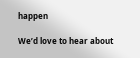happen

We’d love to hear about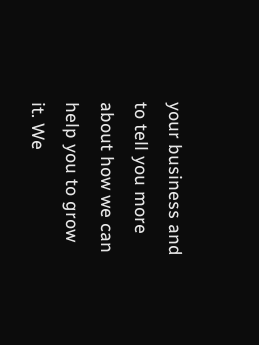your business and to tell you more about how we can help you to grow it. We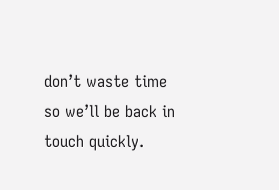don’t waste time so we’ll be back in touch quickly.